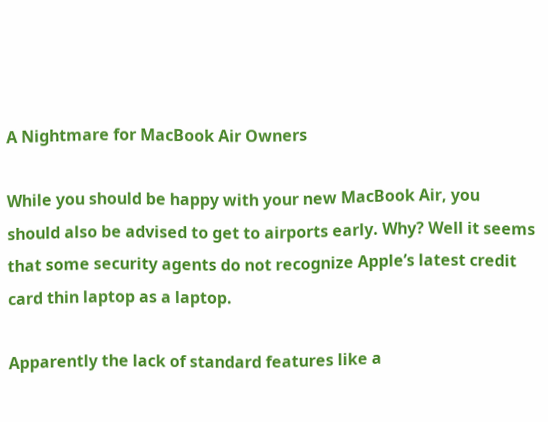A Nightmare for MacBook Air Owners

While you should be happy with your new MacBook Air, you should also be advised to get to airports early. Why? Well it seems that some security agents do not recognize Apple’s latest credit card thin laptop as a laptop.

Apparently the lack of standard features like a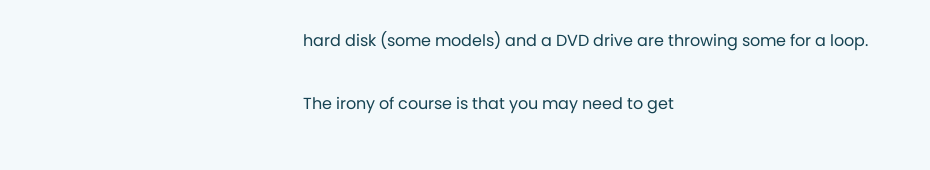hard disk (some models) and a DVD drive are throwing some for a loop.

The irony of course is that you may need to get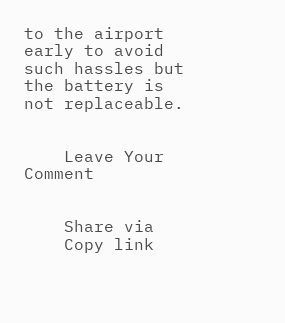to the airport early to avoid such hassles but the battery is not replaceable.


    Leave Your Comment


    Share via
    Copy link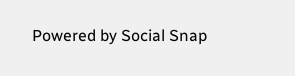Powered by Social Snap